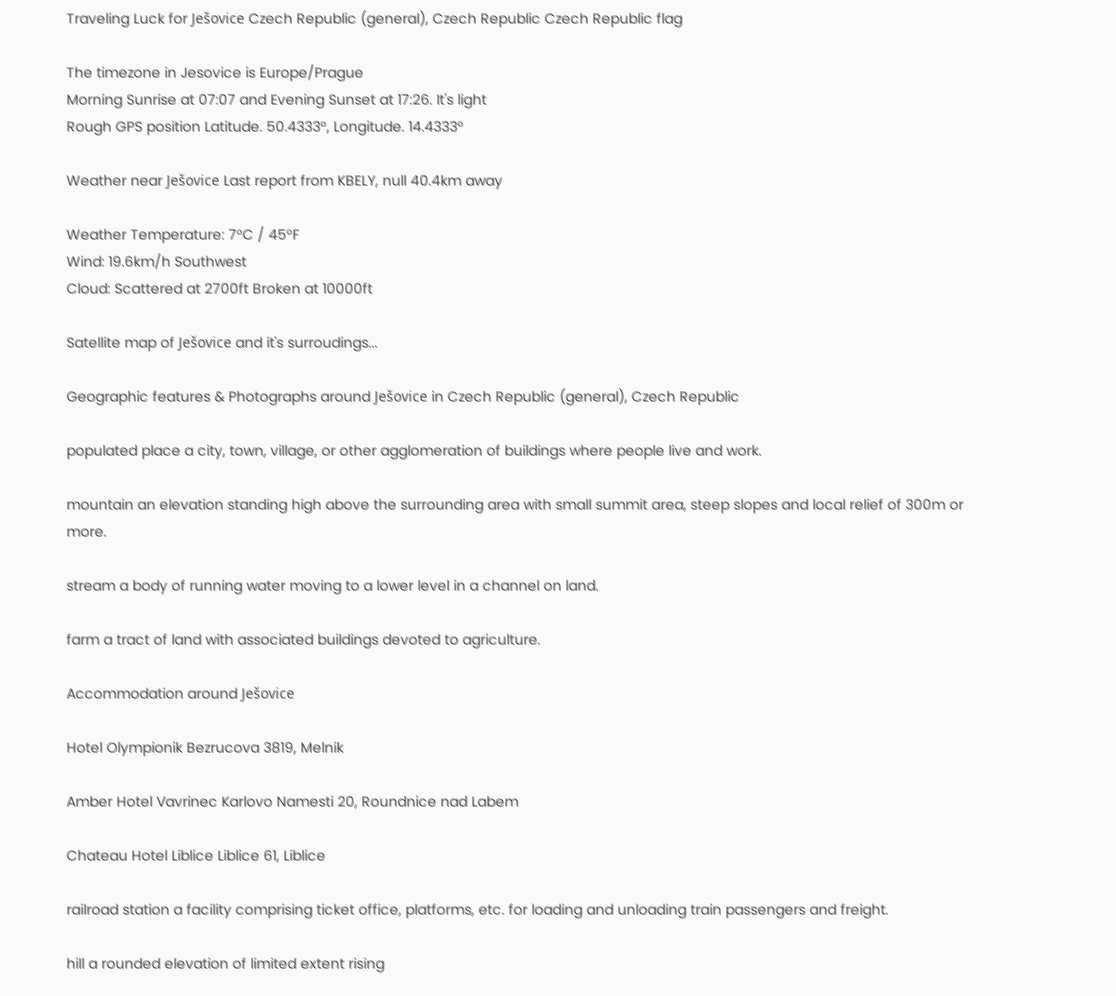Traveling Luck for Ješovice Czech Republic (general), Czech Republic Czech Republic flag

The timezone in Jesovice is Europe/Prague
Morning Sunrise at 07:07 and Evening Sunset at 17:26. It's light
Rough GPS position Latitude. 50.4333°, Longitude. 14.4333°

Weather near Ješovice Last report from KBELY, null 40.4km away

Weather Temperature: 7°C / 45°F
Wind: 19.6km/h Southwest
Cloud: Scattered at 2700ft Broken at 10000ft

Satellite map of Ješovice and it's surroudings...

Geographic features & Photographs around Ješovice in Czech Republic (general), Czech Republic

populated place a city, town, village, or other agglomeration of buildings where people live and work.

mountain an elevation standing high above the surrounding area with small summit area, steep slopes and local relief of 300m or more.

stream a body of running water moving to a lower level in a channel on land.

farm a tract of land with associated buildings devoted to agriculture.

Accommodation around Ješovice

Hotel Olympionik Bezrucova 3819, Melnik

Amber Hotel Vavrinec Karlovo Namesti 20, Roundnice nad Labem

Chateau Hotel Liblice Liblice 61, Liblice

railroad station a facility comprising ticket office, platforms, etc. for loading and unloading train passengers and freight.

hill a rounded elevation of limited extent rising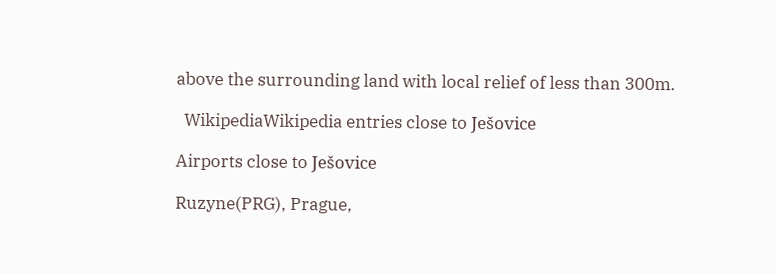above the surrounding land with local relief of less than 300m.

  WikipediaWikipedia entries close to Ješovice

Airports close to Ješovice

Ruzyne(PRG), Prague,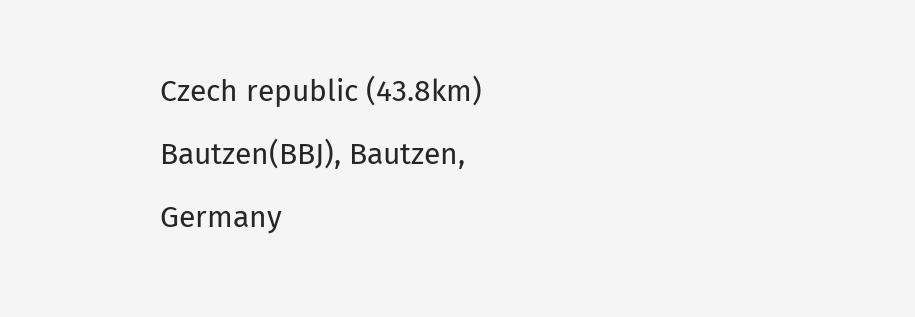Czech republic (43.8km)
Bautzen(BBJ), Bautzen, Germany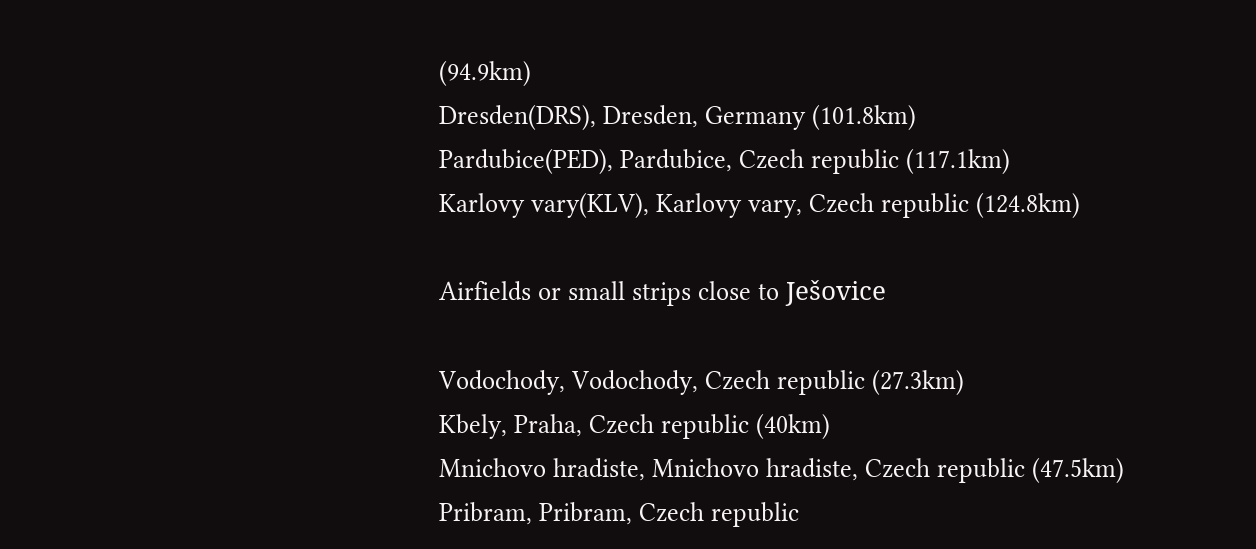(94.9km)
Dresden(DRS), Dresden, Germany (101.8km)
Pardubice(PED), Pardubice, Czech republic (117.1km)
Karlovy vary(KLV), Karlovy vary, Czech republic (124.8km)

Airfields or small strips close to Ješovice

Vodochody, Vodochody, Czech republic (27.3km)
Kbely, Praha, Czech republic (40km)
Mnichovo hradiste, Mnichovo hradiste, Czech republic (47.5km)
Pribram, Pribram, Czech republic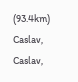(93.4km)
Caslav, Caslav,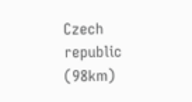Czech republic (98km)